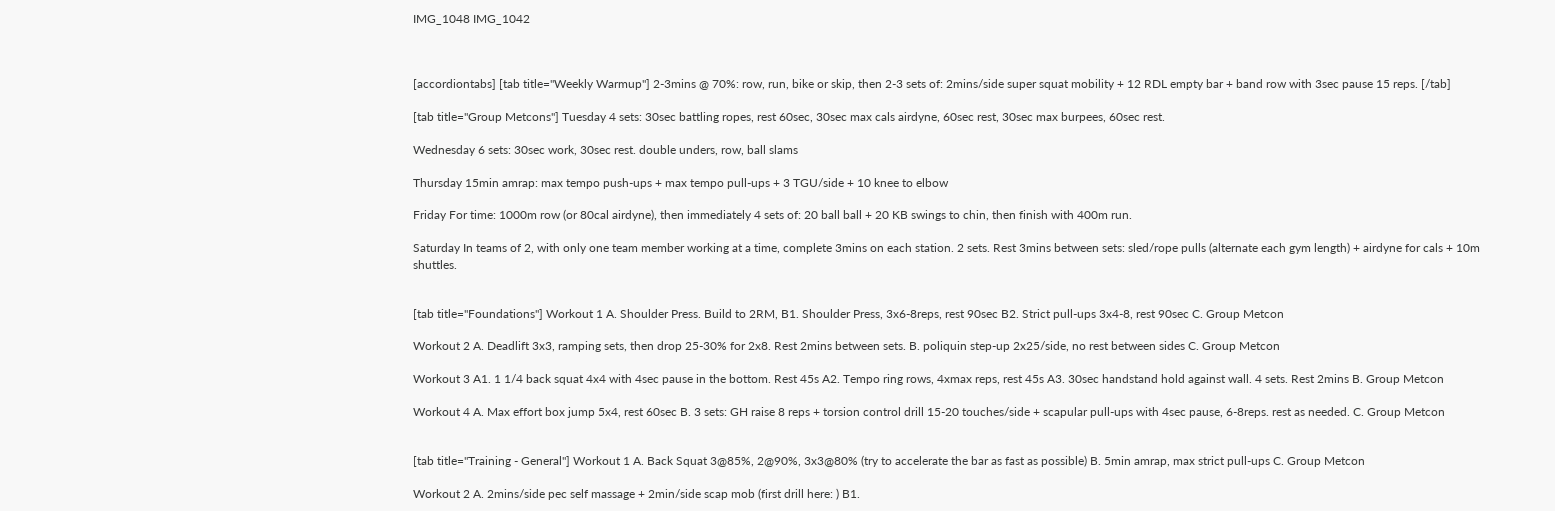IMG_1048 IMG_1042



[accordiontabs] [tab title="Weekly Warmup"] 2-3mins @ 70%: row, run, bike or skip, then 2-3 sets of: 2mins/side super squat mobility + 12 RDL empty bar + band row with 3sec pause 15 reps. [/tab]

[tab title="Group Metcons"] Tuesday 4 sets: 30sec battling ropes, rest 60sec, 30sec max cals airdyne, 60sec rest, 30sec max burpees, 60sec rest.

Wednesday 6 sets: 30sec work, 30sec rest. double unders, row, ball slams

Thursday 15min amrap: max tempo push-ups + max tempo pull-ups + 3 TGU/side + 10 knee to elbow

Friday For time: 1000m row (or 80cal airdyne), then immediately 4 sets of: 20 ball ball + 20 KB swings to chin, then finish with 400m run.

Saturday In teams of 2, with only one team member working at a time, complete 3mins on each station. 2 sets. Rest 3mins between sets: sled/rope pulls (alternate each gym length) + airdyne for cals + 10m shuttles.


[tab title="Foundations"] Workout 1 A. Shoulder Press. Build to 2RM, B1. Shoulder Press, 3x6-8reps, rest 90sec B2. Strict pull-ups 3x4-8, rest 90sec C. Group Metcon

Workout 2 A. Deadlift 3x3, ramping sets, then drop 25-30% for 2x8. Rest 2mins between sets. B. poliquin step-up 2x25/side, no rest between sides C. Group Metcon

Workout 3 A1. 1 1/4 back squat 4x4 with 4sec pause in the bottom. Rest 45s A2. Tempo ring rows, 4xmax reps, rest 45s A3. 30sec handstand hold against wall. 4 sets. Rest 2mins B. Group Metcon

Workout 4 A. Max effort box jump 5x4, rest 60sec B. 3 sets: GH raise 8 reps + torsion control drill 15-20 touches/side + scapular pull-ups with 4sec pause, 6-8reps. rest as needed. C. Group Metcon


[tab title="Training - General"] Workout 1 A. Back Squat 3@85%, 2@90%, 3x3@80% (try to accelerate the bar as fast as possible) B. 5min amrap, max strict pull-ups C. Group Metcon

Workout 2 A. 2mins/side pec self massage + 2min/side scap mob (first drill here: ) B1.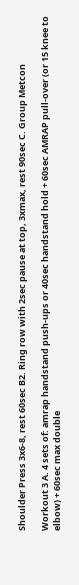Shoulder Press 3x6-8, rest 60sec B2. Ring row with 2sec pause at top, 3xmax, rest 90sec C. Group Metcon

Workout 3 A. 4 sets of: amrap handstand push-ups or 40sec handstand hold + 60sec AMRAP pull-over (or 15 knee to elbow) + 60sec max double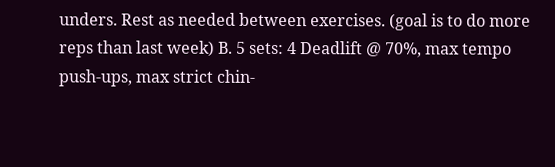unders. Rest as needed between exercises. (goal is to do more reps than last week) B. 5 sets: 4 Deadlift @ 70%, max tempo push-ups, max strict chin-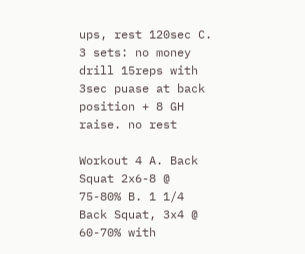ups, rest 120sec C. 3 sets: no money drill 15reps with 3sec puase at back position + 8 GH raise. no rest

Workout 4 A. Back Squat 2x6-8 @ 75-80% B. 1 1/4 Back Squat, 3x4 @ 60-70% with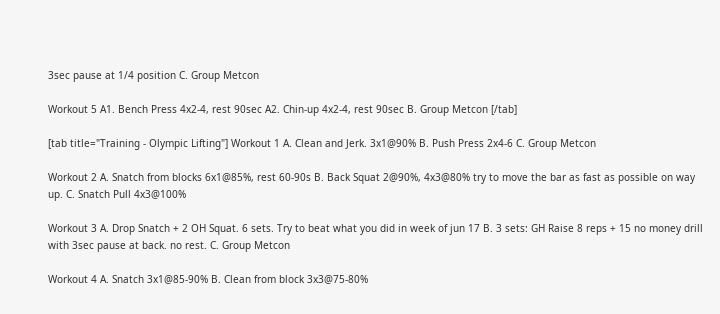3sec pause at 1/4 position C. Group Metcon

Workout 5 A1. Bench Press 4x2-4, rest 90sec A2. Chin-up 4x2-4, rest 90sec B. Group Metcon [/tab]

[tab title="Training - Olympic Lifting"] Workout 1 A. Clean and Jerk. 3x1@90% B. Push Press 2x4-6 C. Group Metcon

Workout 2 A. Snatch from blocks 6x1@85%, rest 60-90s B. Back Squat 2@90%, 4x3@80% try to move the bar as fast as possible on way up. C. Snatch Pull 4x3@100%

Workout 3 A. Drop Snatch + 2 OH Squat. 6 sets. Try to beat what you did in week of jun 17 B. 3 sets: GH Raise 8 reps + 15 no money drill with 3sec pause at back. no rest. C. Group Metcon

Workout 4 A. Snatch 3x1@85-90% B. Clean from block 3x3@75-80%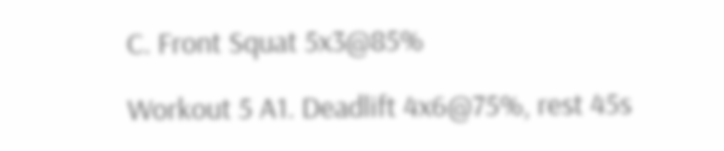C. Front Squat 5x3@85%

Workout 5 A1. Deadlift 4x6@75%, rest 45s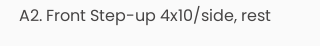A2. Front Step-up 4x10/side, rest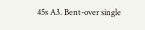45s A3. Bent-over single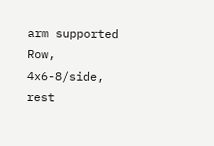arm supported Row, 4x6-8/side, rest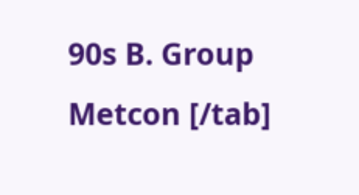90s B. Group Metcon [/tab]